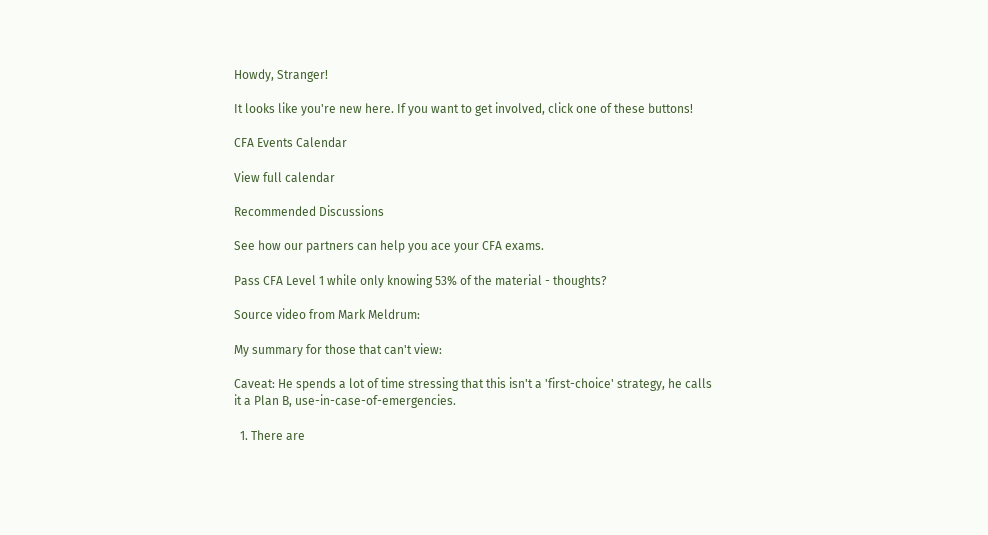Howdy, Stranger!

It looks like you're new here. If you want to get involved, click one of these buttons!

CFA Events Calendar

View full calendar

Recommended Discussions

See how our partners can help you ace your CFA exams.

Pass CFA Level 1 while only knowing 53% of the material - thoughts?

Source video from Mark Meldrum:

My summary for those that can't view:

Caveat: He spends a lot of time stressing that this isn't a 'first-choice' strategy, he calls it a Plan B, use-in-case-of-emergencies.

  1. There are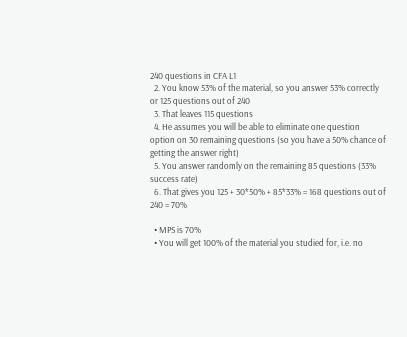240 questions in CFA L1
  2. You know 53% of the material, so you answer 53% correctly or 125 questions out of 240
  3. That leaves 115 questions
  4. He assumes you will be able to eliminate one question option on 30 remaining questions (so you have a 50% chance of getting the answer right)
  5. You answer randomly on the remaining 85 questions (33% success rate)
  6. That gives you 125 + 30*50% + 85*33% = 168 questions out of 240 = 70%

  • MPS is 70%
  • You will get 100% of the material you studied for, i.e. no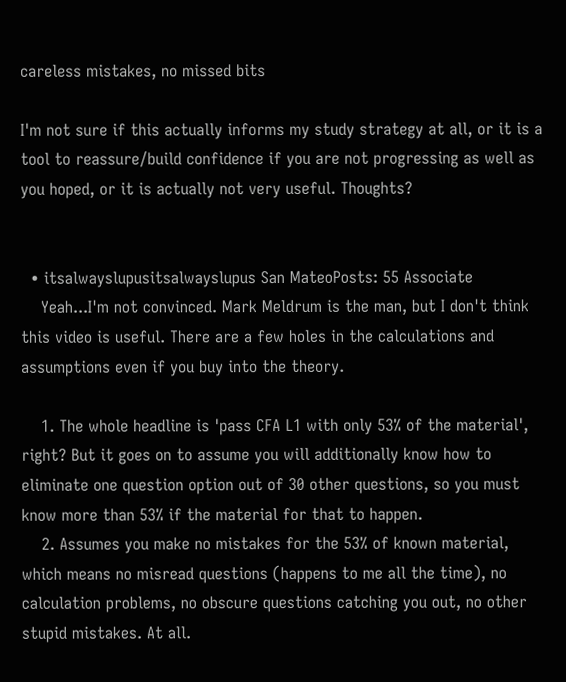careless mistakes, no missed bits

I'm not sure if this actually informs my study strategy at all, or it is a tool to reassure/build confidence if you are not progressing as well as you hoped, or it is actually not very useful. Thoughts?


  • itsalwayslupusitsalwayslupus San MateoPosts: 55 Associate
    Yeah...I'm not convinced. Mark Meldrum is the man, but I don't think this video is useful. There are a few holes in the calculations and assumptions even if you buy into the theory.

    1. The whole headline is 'pass CFA L1 with only 53% of the material', right? But it goes on to assume you will additionally know how to eliminate one question option out of 30 other questions, so you must know more than 53% if the material for that to happen.
    2. Assumes you make no mistakes for the 53% of known material, which means no misread questions (happens to me all the time), no calculation problems, no obscure questions catching you out, no other stupid mistakes. At all.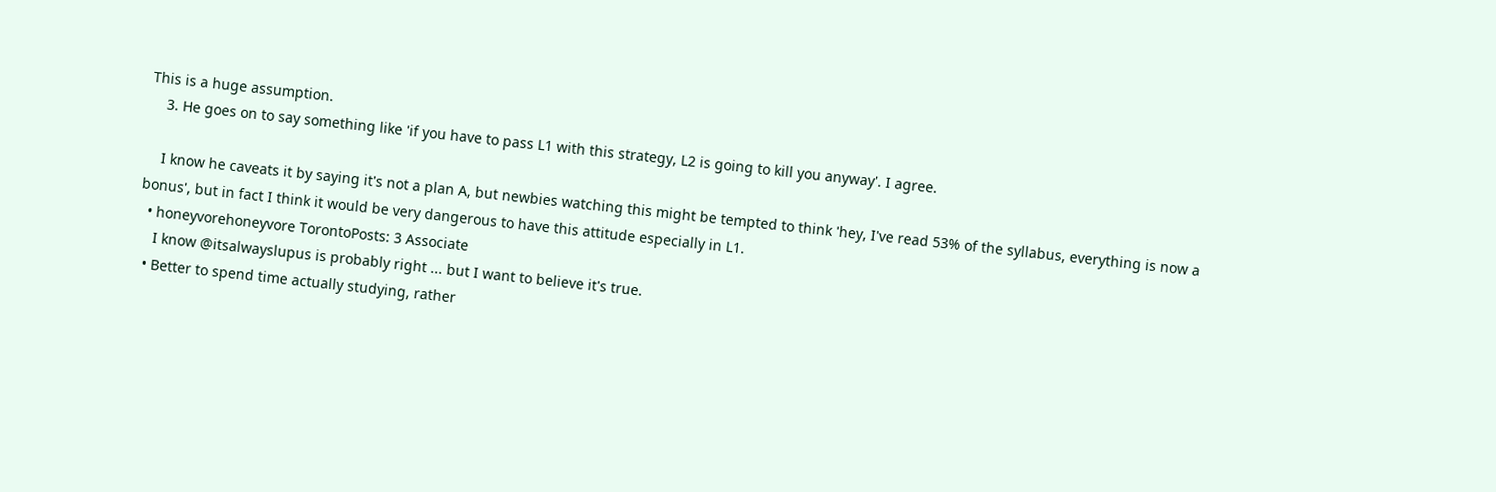This is a huge assumption.
    3. He goes on to say something like 'if you have to pass L1 with this strategy, L2 is going to kill you anyway'. I agree.

    I know he caveats it by saying it's not a plan A, but newbies watching this might be tempted to think 'hey, I've read 53% of the syllabus, everything is now a bonus', but in fact I think it would be very dangerous to have this attitude especially in L1.
  • honeyvorehoneyvore TorontoPosts: 3 Associate
    I know @itsalwayslupus is probably right ... but I want to believe it's true.
  • Better to spend time actually studying, rather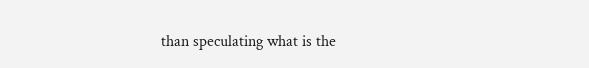than speculating what is the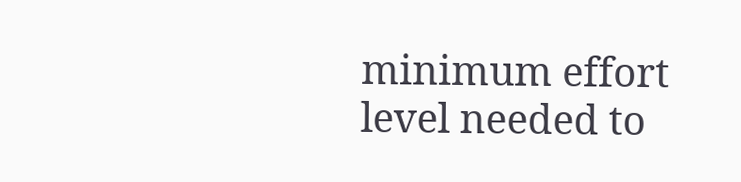minimum effort level needed to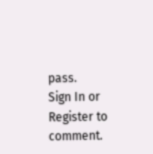pass.
Sign In or Register to comment.